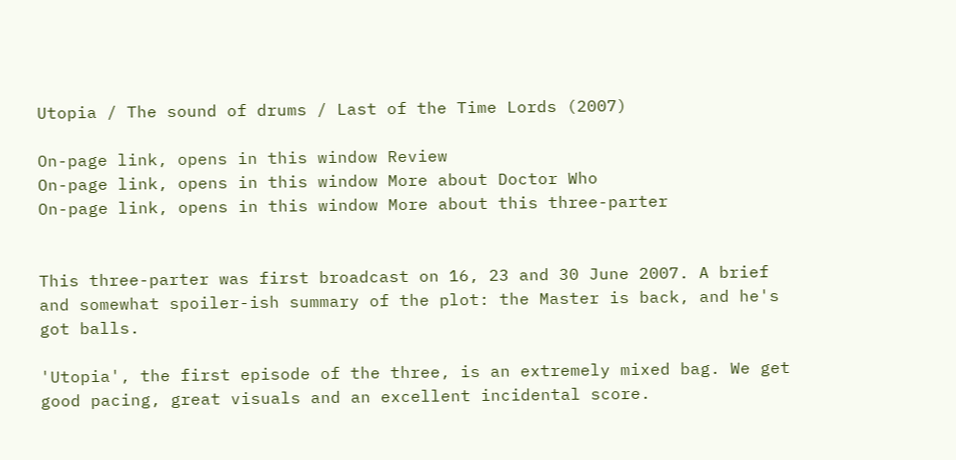Utopia / The sound of drums / Last of the Time Lords (2007)

On-page link, opens in this window Review
On-page link, opens in this window More about Doctor Who
On-page link, opens in this window More about this three-parter


This three-parter was first broadcast on 16, 23 and 30 June 2007. A brief and somewhat spoiler-ish summary of the plot: the Master is back, and he's got balls.

'Utopia', the first episode of the three, is an extremely mixed bag. We get good pacing, great visuals and an excellent incidental score.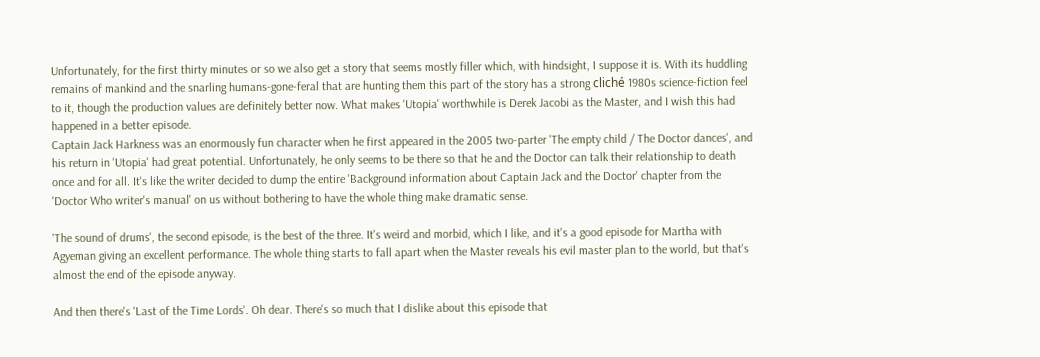Unfortunately, for the first thirty minutes or so we also get a story that seems mostly filler which, with hindsight, I suppose it is. With its huddling remains of mankind and the snarling humans-gone-feral that are hunting them this part of the story has a strong cliché 1980s science-fiction feel to it, though the production values are definitely better now. What makes 'Utopia' worthwhile is Derek Jacobi as the Master, and I wish this had happened in a better episode.
Captain Jack Harkness was an enormously fun character when he first appeared in the 2005 two-parter 'The empty child / The Doctor dances', and his return in 'Utopia' had great potential. Unfortunately, he only seems to be there so that he and the Doctor can talk their relationship to death once and for all. It's like the writer decided to dump the entire 'Background information about Captain Jack and the Doctor' chapter from the 'Doctor Who writer's manual' on us without bothering to have the whole thing make dramatic sense.

'The sound of drums', the second episode, is the best of the three. It's weird and morbid, which I like, and it's a good episode for Martha with Agyeman giving an excellent performance. The whole thing starts to fall apart when the Master reveals his evil master plan to the world, but that's almost the end of the episode anyway.

And then there's 'Last of the Time Lords'. Oh dear. There's so much that I dislike about this episode that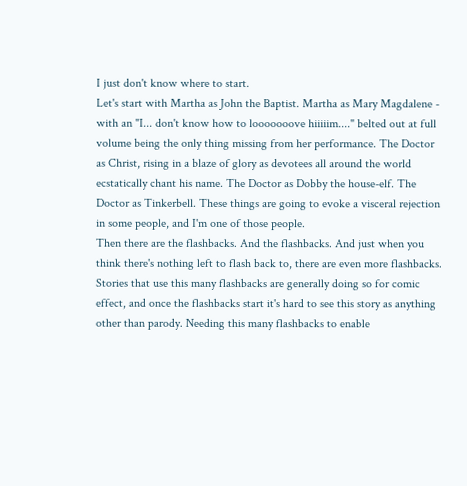I just don't know where to start.
Let's start with Martha as John the Baptist. Martha as Mary Magdalene - with an "I... don't know how to looooooove hiiiiim...." belted out at full volume being the only thing missing from her performance. The Doctor as Christ, rising in a blaze of glory as devotees all around the world ecstatically chant his name. The Doctor as Dobby the house-elf. The Doctor as Tinkerbell. These things are going to evoke a visceral rejection in some people, and I'm one of those people.
Then there are the flashbacks. And the flashbacks. And just when you think there's nothing left to flash back to, there are even more flashbacks. Stories that use this many flashbacks are generally doing so for comic effect, and once the flashbacks start it's hard to see this story as anything other than parody. Needing this many flashbacks to enable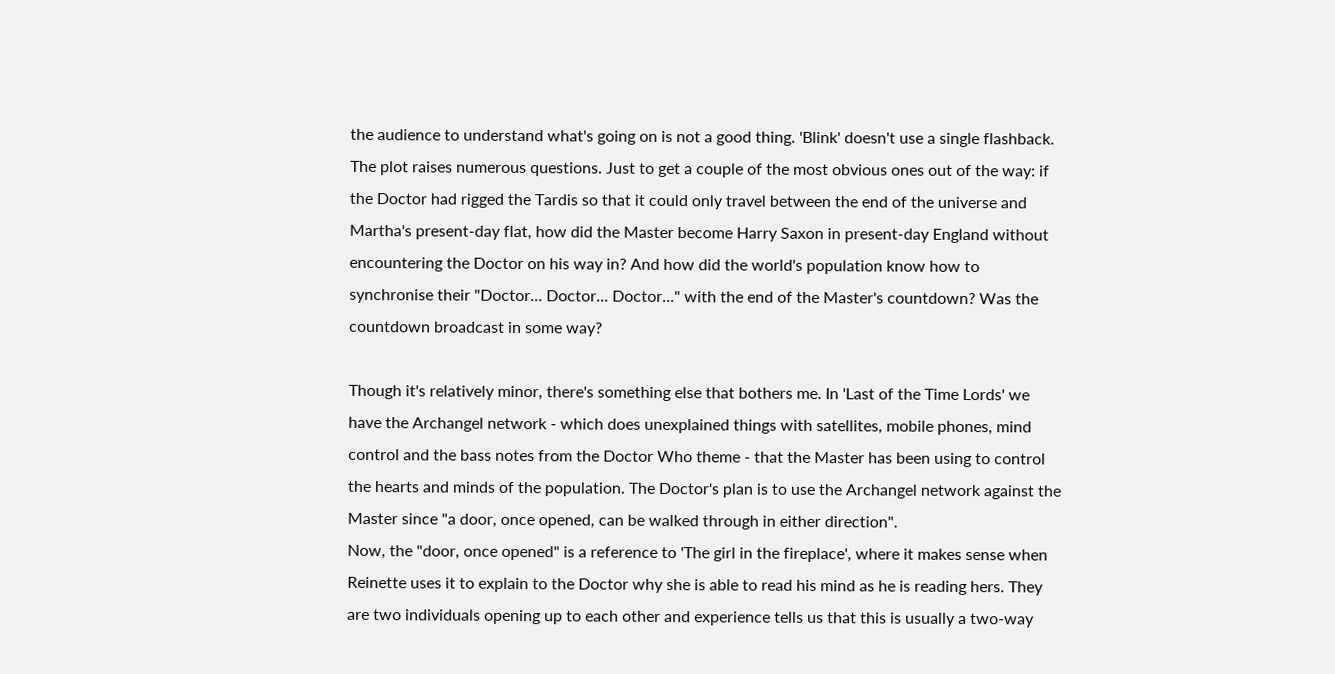the audience to understand what's going on is not a good thing. 'Blink' doesn't use a single flashback.
The plot raises numerous questions. Just to get a couple of the most obvious ones out of the way: if the Doctor had rigged the Tardis so that it could only travel between the end of the universe and Martha's present-day flat, how did the Master become Harry Saxon in present-day England without encountering the Doctor on his way in? And how did the world's population know how to synchronise their "Doctor... Doctor... Doctor..." with the end of the Master's countdown? Was the countdown broadcast in some way?

Though it's relatively minor, there's something else that bothers me. In 'Last of the Time Lords' we have the Archangel network - which does unexplained things with satellites, mobile phones, mind control and the bass notes from the Doctor Who theme - that the Master has been using to control the hearts and minds of the population. The Doctor's plan is to use the Archangel network against the Master since "a door, once opened, can be walked through in either direction".
Now, the "door, once opened" is a reference to 'The girl in the fireplace', where it makes sense when Reinette uses it to explain to the Doctor why she is able to read his mind as he is reading hers. They are two individuals opening up to each other and experience tells us that this is usually a two-way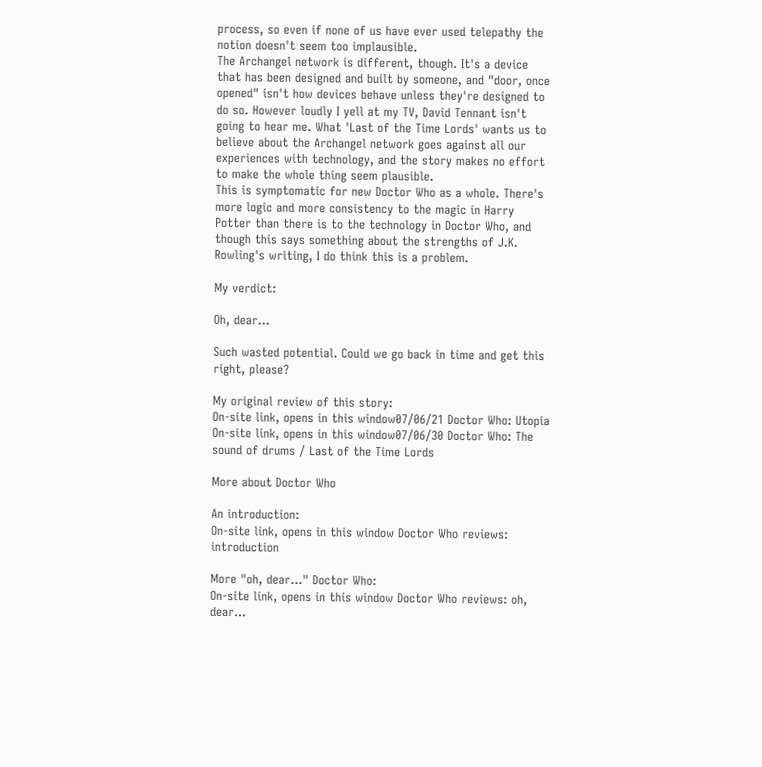process, so even if none of us have ever used telepathy the notion doesn't seem too implausible.
The Archangel network is different, though. It's a device that has been designed and built by someone, and "door, once opened" isn't how devices behave unless they're designed to do so. However loudly I yell at my TV, David Tennant isn't going to hear me. What 'Last of the Time Lords' wants us to believe about the Archangel network goes against all our experiences with technology, and the story makes no effort to make the whole thing seem plausible.
This is symptomatic for new Doctor Who as a whole. There's more logic and more consistency to the magic in Harry Potter than there is to the technology in Doctor Who, and though this says something about the strengths of J.K. Rowling's writing, I do think this is a problem.

My verdict:

Oh, dear...

Such wasted potential. Could we go back in time and get this right, please?

My original review of this story:
On-site link, opens in this window07/06/21 Doctor Who: Utopia
On-site link, opens in this window07/06/30 Doctor Who: The sound of drums / Last of the Time Lords

More about Doctor Who

An introduction:
On-site link, opens in this window Doctor Who reviews: introduction

More "oh, dear..." Doctor Who:
On-site link, opens in this window Doctor Who reviews: oh, dear...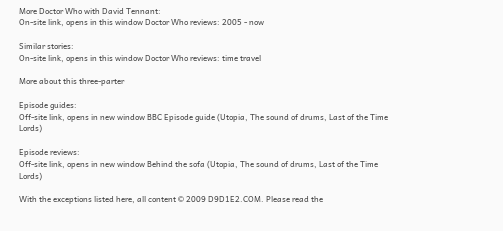More Doctor Who with David Tennant:
On-site link, opens in this window Doctor Who reviews: 2005 - now

Similar stories:
On-site link, opens in this window Doctor Who reviews: time travel

More about this three-parter

Episode guides:
Off-site link, opens in new window BBC Episode guide (Utopia, The sound of drums, Last of the Time Lords)

Episode reviews:
Off-site link, opens in new window Behind the sofa (Utopia, The sound of drums, Last of the Time Lords)

With the exceptions listed here, all content © 2009 D9D1E2.COM. Please read the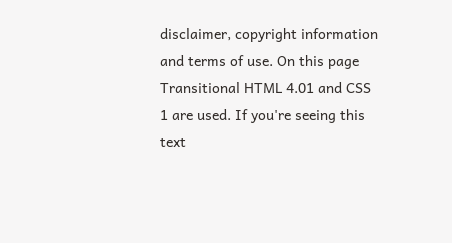disclaimer, copyright information and terms of use. On this page Transitional HTML 4.01 and CSS 1 are used. If you're seeing this text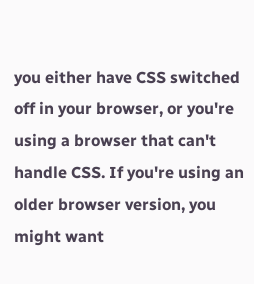you either have CSS switched off in your browser, or you're using a browser that can't handle CSS. If you're using an older browser version, you might want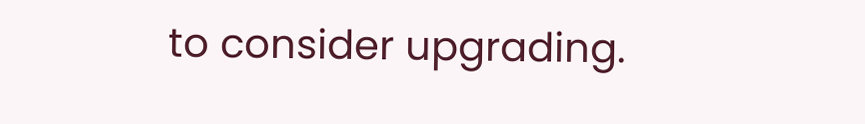to consider upgrading.